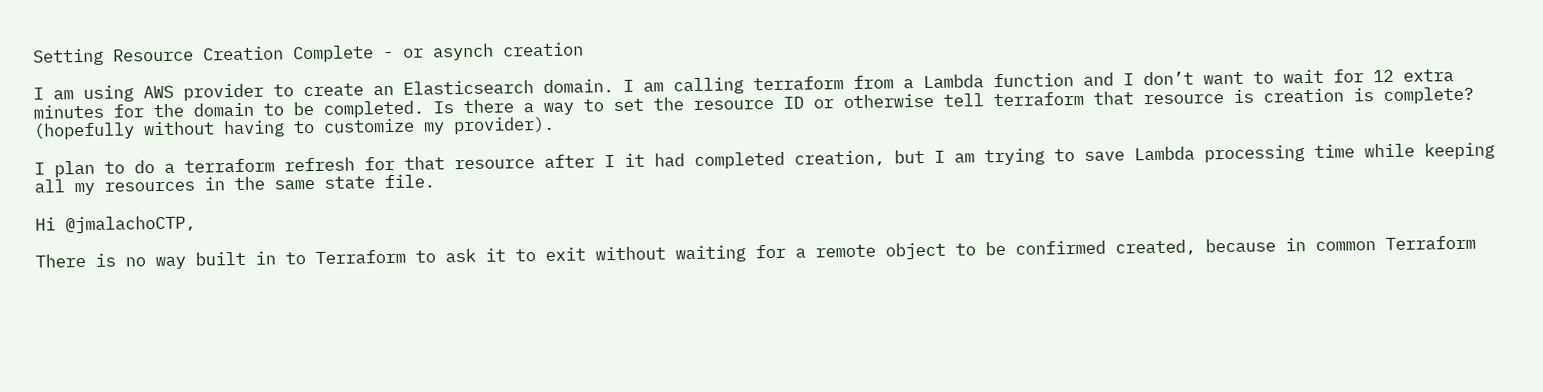Setting Resource Creation Complete - or asynch creation

I am using AWS provider to create an Elasticsearch domain. I am calling terraform from a Lambda function and I don’t want to wait for 12 extra minutes for the domain to be completed. Is there a way to set the resource ID or otherwise tell terraform that resource is creation is complete? (hopefully without having to customize my provider).

I plan to do a terraform refresh for that resource after I it had completed creation, but I am trying to save Lambda processing time while keeping all my resources in the same state file.

Hi @jmalachoCTP,

There is no way built in to Terraform to ask it to exit without waiting for a remote object to be confirmed created, because in common Terraform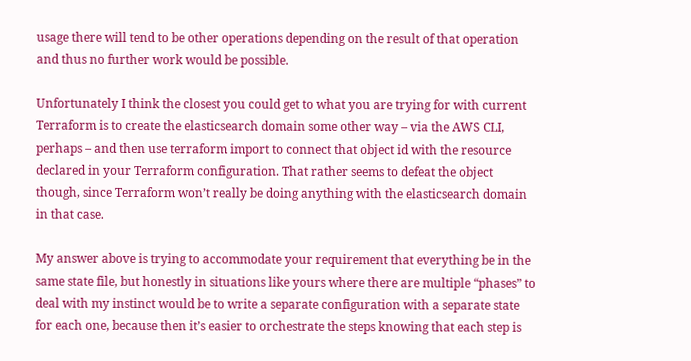usage there will tend to be other operations depending on the result of that operation and thus no further work would be possible.

Unfortunately I think the closest you could get to what you are trying for with current Terraform is to create the elasticsearch domain some other way – via the AWS CLI, perhaps – and then use terraform import to connect that object id with the resource declared in your Terraform configuration. That rather seems to defeat the object though, since Terraform won’t really be doing anything with the elasticsearch domain in that case.

My answer above is trying to accommodate your requirement that everything be in the same state file, but honestly in situations like yours where there are multiple “phases” to deal with my instinct would be to write a separate configuration with a separate state for each one, because then it’s easier to orchestrate the steps knowing that each step is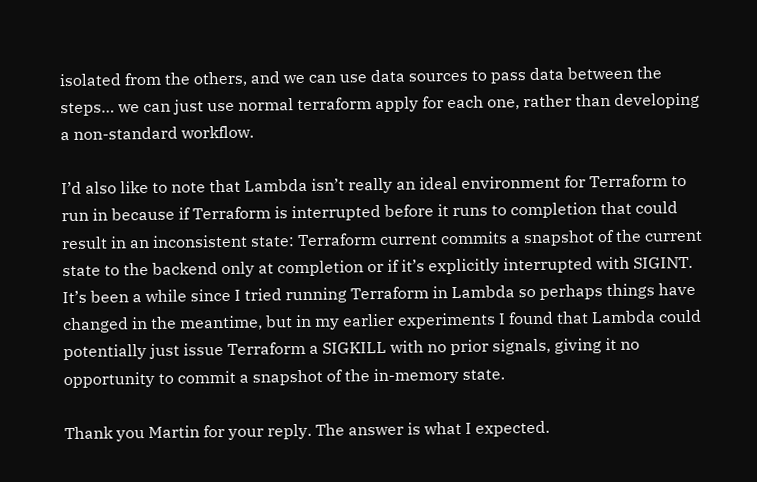isolated from the others, and we can use data sources to pass data between the steps… we can just use normal terraform apply for each one, rather than developing a non-standard workflow.

I’d also like to note that Lambda isn’t really an ideal environment for Terraform to run in because if Terraform is interrupted before it runs to completion that could result in an inconsistent state: Terraform current commits a snapshot of the current state to the backend only at completion or if it’s explicitly interrupted with SIGINT. It’s been a while since I tried running Terraform in Lambda so perhaps things have changed in the meantime, but in my earlier experiments I found that Lambda could potentially just issue Terraform a SIGKILL with no prior signals, giving it no opportunity to commit a snapshot of the in-memory state.

Thank you Martin for your reply. The answer is what I expected.